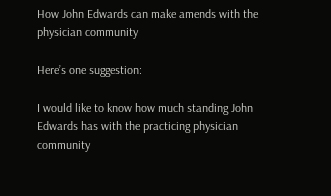How John Edwards can make amends with the physician community

Here’s one suggestion:

I would like to know how much standing John Edwards has with the practicing physician community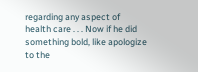regarding any aspect of health care . . . Now if he did something bold, like apologize to the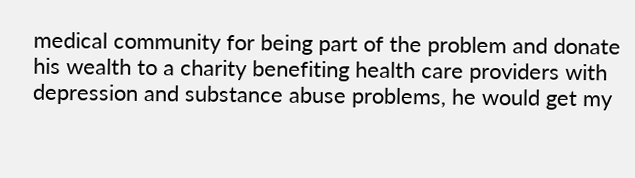medical community for being part of the problem and donate his wealth to a charity benefiting health care providers with depression and substance abuse problems, he would get my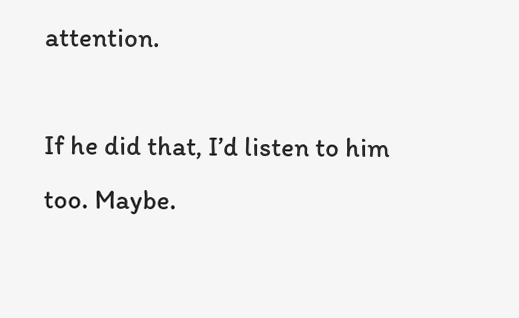attention.

If he did that, I’d listen to him too. Maybe.